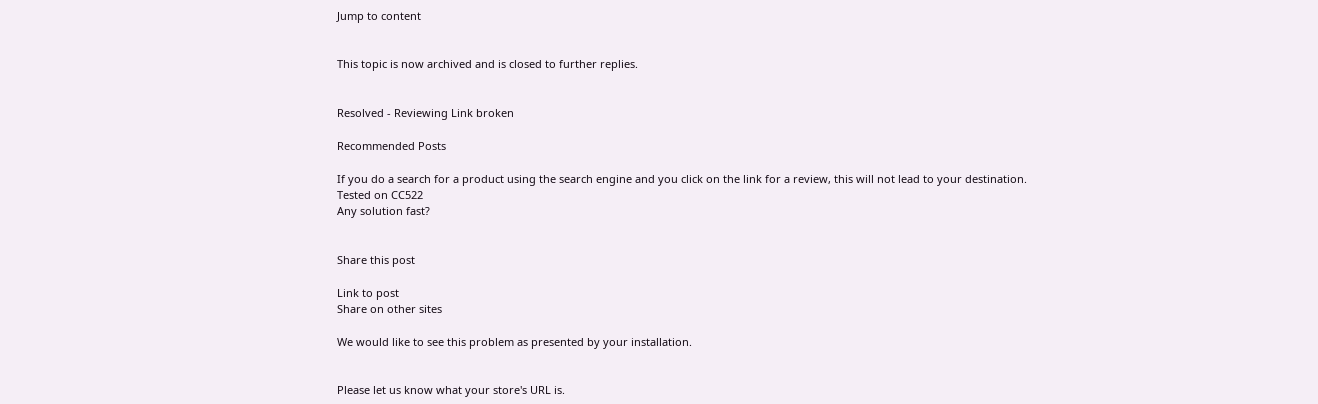Jump to content


This topic is now archived and is closed to further replies.


Resolved - Reviewing Link broken

Recommended Posts

If you do a search for a product using the search engine and you click on the link for a review, this will not lead to your destination.
Tested on CC522
Any solution fast?


Share this post

Link to post
Share on other sites

We would like to see this problem as presented by your installation.


Please let us know what your store's URL is.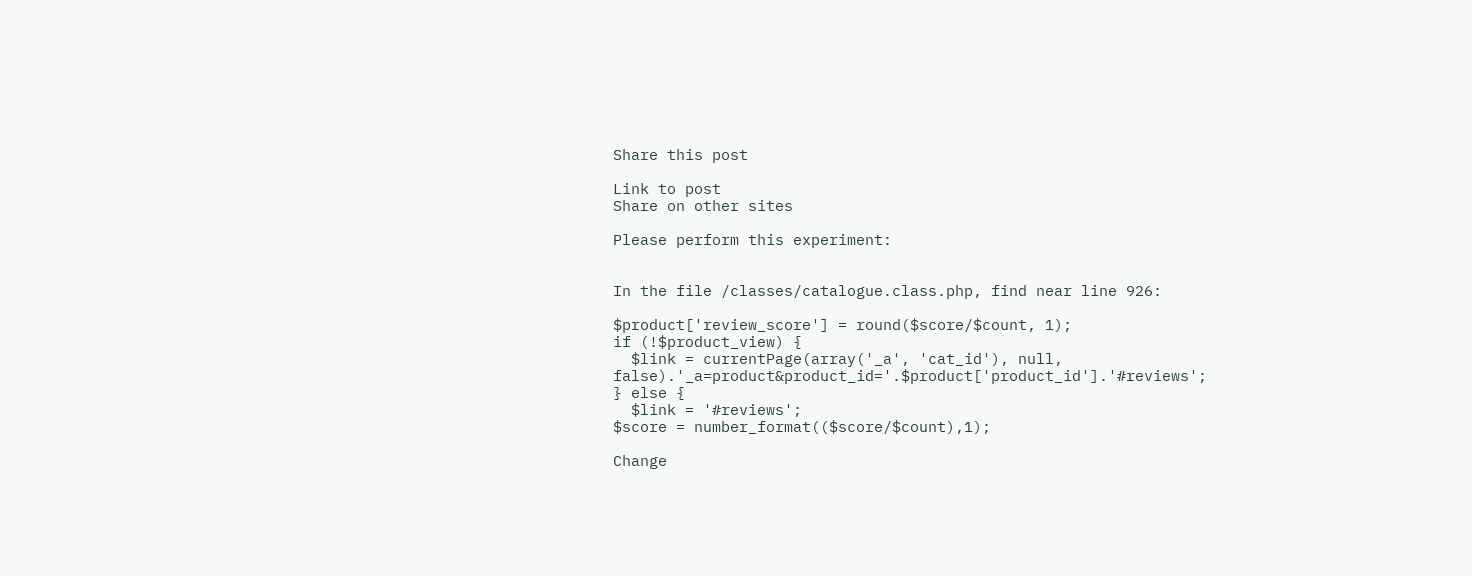Share this post

Link to post
Share on other sites

Please perform this experiment:


In the file /classes/catalogue.class.php, find near line 926:

$product['review_score'] = round($score/$count, 1);
if (!$product_view) {
  $link = currentPage(array('_a', 'cat_id'), null, false).'_a=product&product_id='.$product['product_id'].'#reviews';
} else {
  $link = '#reviews';
$score = number_format(($score/$count),1);

Change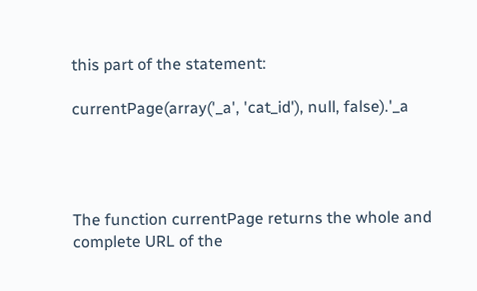this part of the statement:

currentPage(array('_a', 'cat_id'), null, false).'_a




The function currentPage returns the whole and complete URL of the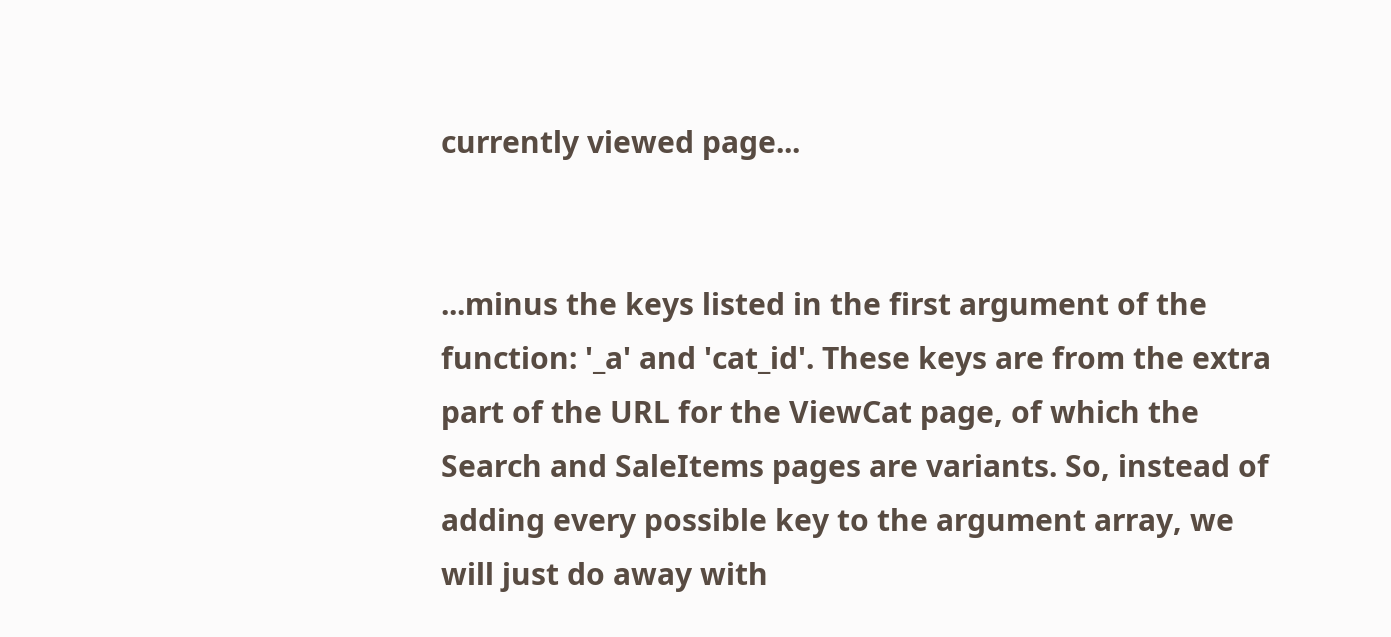currently viewed page...


...minus the keys listed in the first argument of the function: '_a' and 'cat_id'. These keys are from the extra part of the URL for the ViewCat page, of which the Search and SaleItems pages are variants. So, instead of adding every possible key to the argument array, we will just do away with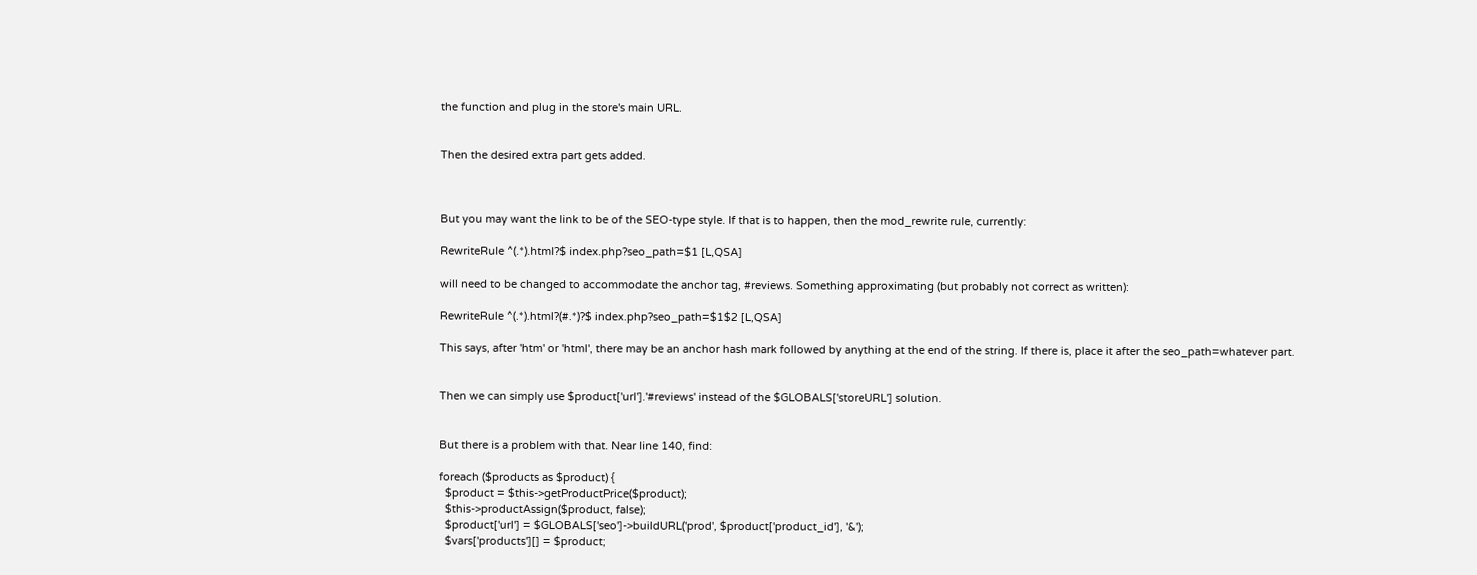the function and plug in the store's main URL.


Then the desired extra part gets added.



But you may want the link to be of the SEO-type style. If that is to happen, then the mod_rewrite rule, currently:

RewriteRule ^(.*).html?$ index.php?seo_path=$1 [L,QSA]

will need to be changed to accommodate the anchor tag, #reviews. Something approximating (but probably not correct as written):

RewriteRule ^(.*).html?(#.*)?$ index.php?seo_path=$1$2 [L,QSA]

This says, after 'htm' or 'html', there may be an anchor hash mark followed by anything at the end of the string. If there is, place it after the seo_path=whatever part.


Then we can simply use $product['url'].'#reviews' instead of the $GLOBALS['storeURL'] solution.


But there is a problem with that. Near line 140, find:

foreach ($products as $product) {
  $product = $this->getProductPrice($product);
  $this->productAssign($product, false);
  $product['url'] = $GLOBALS['seo']->buildURL('prod', $product['product_id'], '&');
  $vars['products'][] = $product;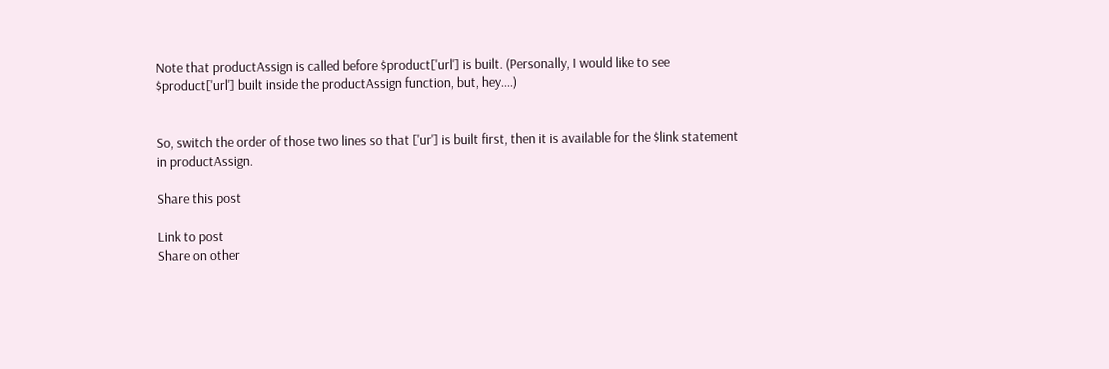Note that productAssign is called before $product['url'] is built. (Personally, I would like to see $product['url'] built inside the productAssign function, but, hey....)


So, switch the order of those two lines so that ['ur'] is built first, then it is available for the $link statement in productAssign.

Share this post

Link to post
Share on other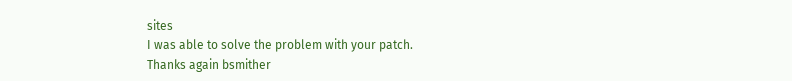sites
I was able to solve the problem with your patch.
Thanks again bsmither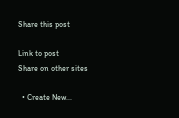Share this post

Link to post
Share on other sites

  • Create New...